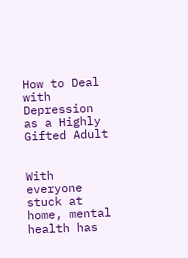How to Deal with Depression as a Highly Gifted Adult


With everyone stuck at home, mental health has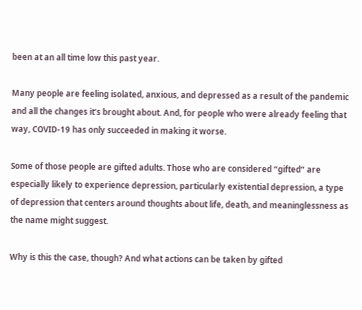been at an all time low this past year.

Many people are feeling isolated, anxious, and depressed as a result of the pandemic and all the changes it’s brought about. And, for people who were already feeling that way, COVID-19 has only succeeded in making it worse.

Some of those people are gifted adults. Those who are considered “gifted” are especially likely to experience depression, particularly existential depression, a type of depression that centers around thoughts about life, death, and meaninglessness as the name might suggest.

Why is this the case, though? And what actions can be taken by gifted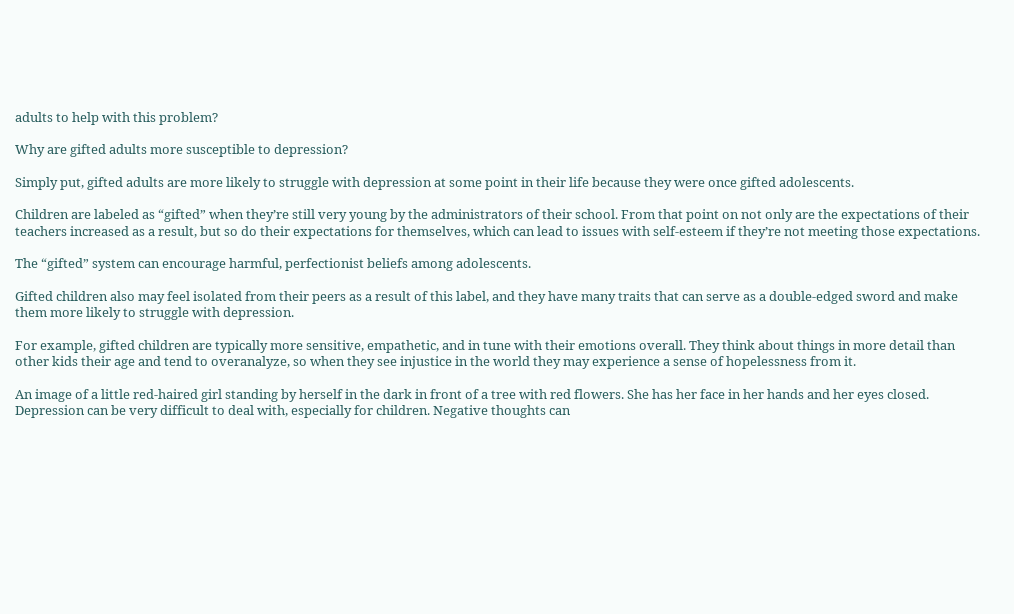adults to help with this problem?

Why are gifted adults more susceptible to depression?

Simply put, gifted adults are more likely to struggle with depression at some point in their life because they were once gifted adolescents.

Children are labeled as “gifted” when they’re still very young by the administrators of their school. From that point on not only are the expectations of their teachers increased as a result, but so do their expectations for themselves, which can lead to issues with self-esteem if they’re not meeting those expectations.

The “gifted” system can encourage harmful, perfectionist beliefs among adolescents.

Gifted children also may feel isolated from their peers as a result of this label, and they have many traits that can serve as a double-edged sword and make them more likely to struggle with depression.

For example, gifted children are typically more sensitive, empathetic, and in tune with their emotions overall. They think about things in more detail than other kids their age and tend to overanalyze, so when they see injustice in the world they may experience a sense of hopelessness from it.

An image of a little red-haired girl standing by herself in the dark in front of a tree with red flowers. She has her face in her hands and her eyes closed.
Depression can be very difficult to deal with, especially for children. Negative thoughts can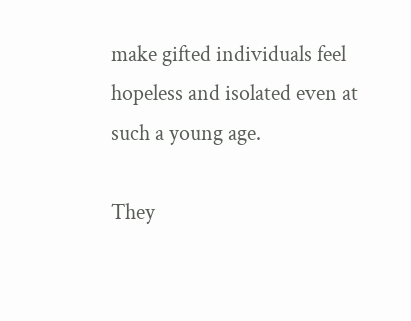make gifted individuals feel hopeless and isolated even at such a young age.

They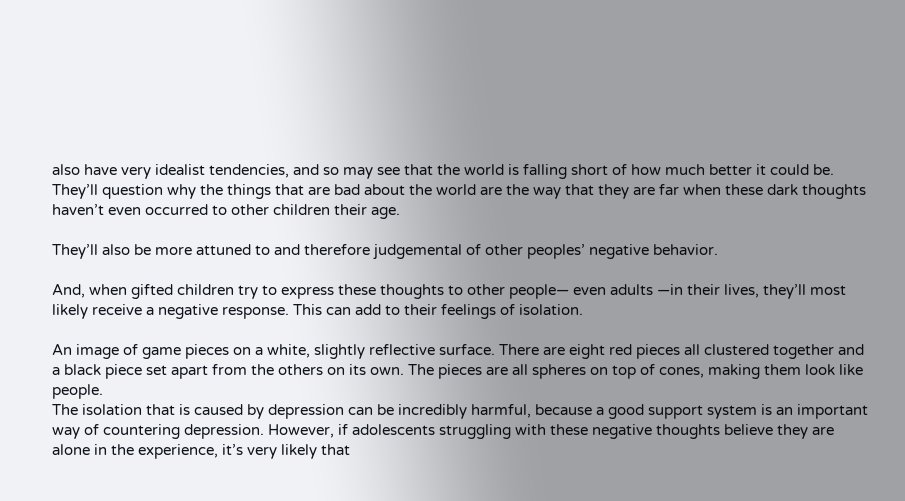also have very idealist tendencies, and so may see that the world is falling short of how much better it could be. They’ll question why the things that are bad about the world are the way that they are far when these dark thoughts haven’t even occurred to other children their age.

They’ll also be more attuned to and therefore judgemental of other peoples’ negative behavior.

And, when gifted children try to express these thoughts to other people— even adults —in their lives, they’ll most likely receive a negative response. This can add to their feelings of isolation.

An image of game pieces on a white, slightly reflective surface. There are eight red pieces all clustered together and a black piece set apart from the others on its own. The pieces are all spheres on top of cones, making them look like people.
The isolation that is caused by depression can be incredibly harmful, because a good support system is an important way of countering depression. However, if adolescents struggling with these negative thoughts believe they are alone in the experience, it’s very likely that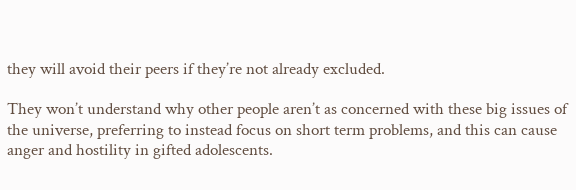they will avoid their peers if they’re not already excluded.

They won’t understand why other people aren’t as concerned with these big issues of the universe, preferring to instead focus on short term problems, and this can cause anger and hostility in gifted adolescents.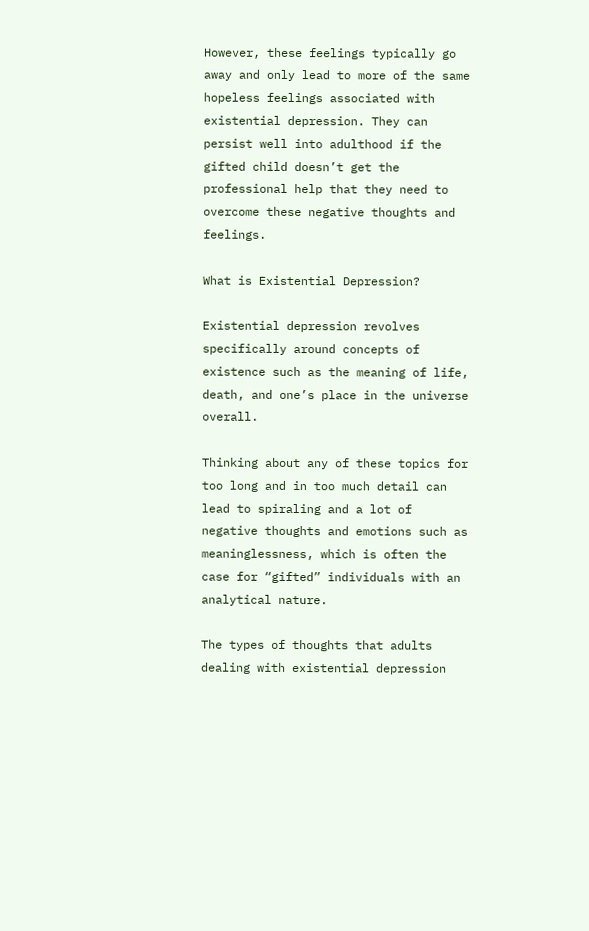However, these feelings typically go away and only lead to more of the same hopeless feelings associated with existential depression. They can persist well into adulthood if the gifted child doesn’t get the professional help that they need to overcome these negative thoughts and feelings.

What is Existential Depression?

Existential depression revolves specifically around concepts of existence such as the meaning of life, death, and one’s place in the universe overall.

Thinking about any of these topics for too long and in too much detail can lead to spiraling and a lot of negative thoughts and emotions such as meaninglessness, which is often the case for “gifted” individuals with an analytical nature.

The types of thoughts that adults dealing with existential depression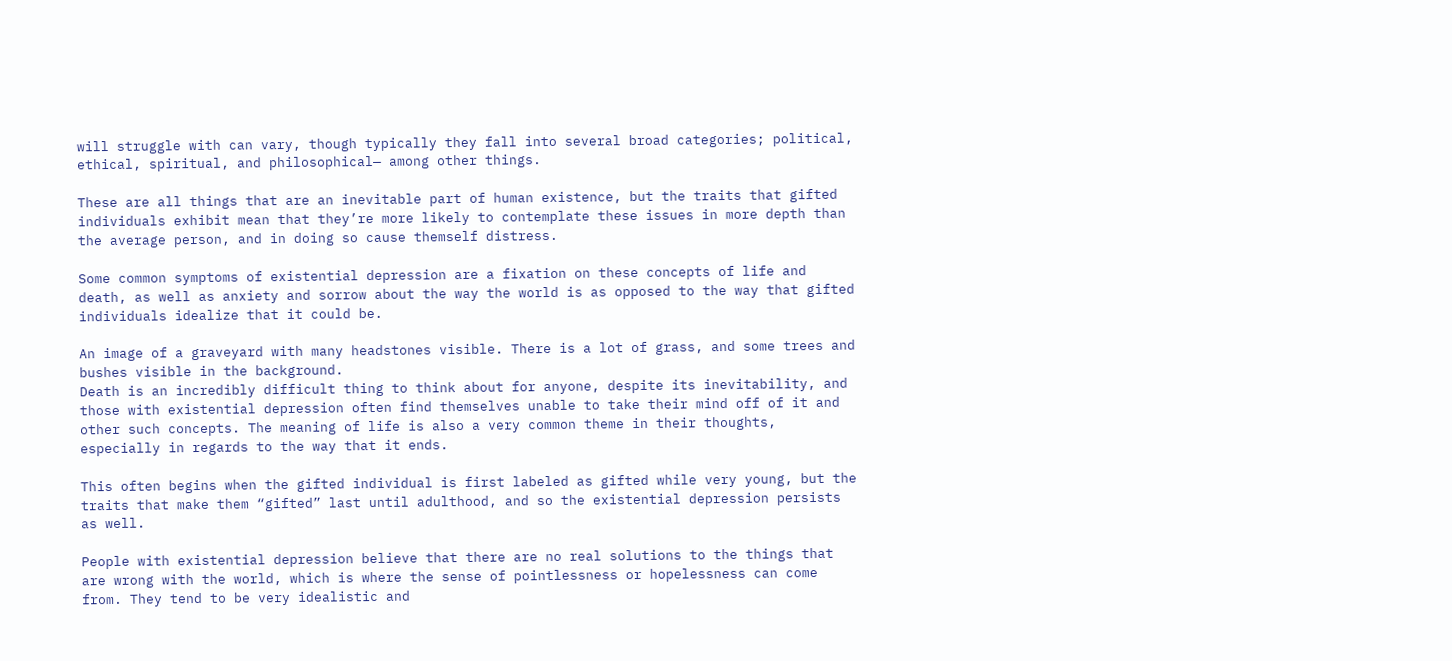will struggle with can vary, though typically they fall into several broad categories; political, ethical, spiritual, and philosophical— among other things.

These are all things that are an inevitable part of human existence, but the traits that gifted individuals exhibit mean that they’re more likely to contemplate these issues in more depth than the average person, and in doing so cause themself distress.

Some common symptoms of existential depression are a fixation on these concepts of life and death, as well as anxiety and sorrow about the way the world is as opposed to the way that gifted individuals idealize that it could be.

An image of a graveyard with many headstones visible. There is a lot of grass, and some trees and bushes visible in the background.
Death is an incredibly difficult thing to think about for anyone, despite its inevitability, and those with existential depression often find themselves unable to take their mind off of it and other such concepts. The meaning of life is also a very common theme in their thoughts, especially in regards to the way that it ends.

This often begins when the gifted individual is first labeled as gifted while very young, but the traits that make them “gifted” last until adulthood, and so the existential depression persists as well.

People with existential depression believe that there are no real solutions to the things that are wrong with the world, which is where the sense of pointlessness or hopelessness can come from. They tend to be very idealistic and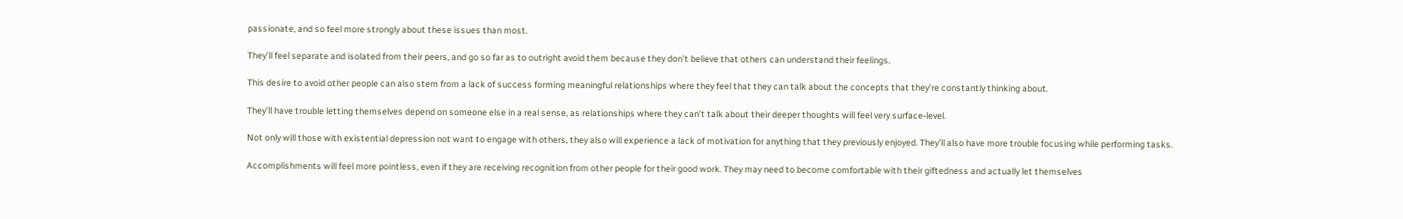passionate, and so feel more strongly about these issues than most.

They’ll feel separate and isolated from their peers, and go so far as to outright avoid them because they don’t believe that others can understand their feelings.

This desire to avoid other people can also stem from a lack of success forming meaningful relationships where they feel that they can talk about the concepts that they’re constantly thinking about.

They’ll have trouble letting themselves depend on someone else in a real sense, as relationships where they can’t talk about their deeper thoughts will feel very surface-level.

Not only will those with existential depression not want to engage with others, they also will experience a lack of motivation for anything that they previously enjoyed. They’ll also have more trouble focusing while performing tasks.

Accomplishments will feel more pointless, even if they are receiving recognition from other people for their good work. They may need to become comfortable with their giftedness and actually let themselves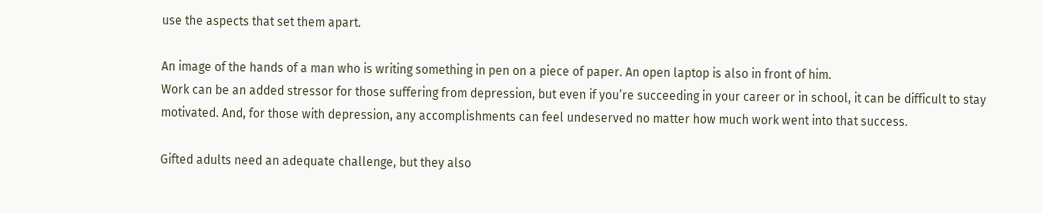use the aspects that set them apart.

An image of the hands of a man who is writing something in pen on a piece of paper. An open laptop is also in front of him.
Work can be an added stressor for those suffering from depression, but even if you’re succeeding in your career or in school, it can be difficult to stay motivated. And, for those with depression, any accomplishments can feel undeserved no matter how much work went into that success.

Gifted adults need an adequate challenge, but they also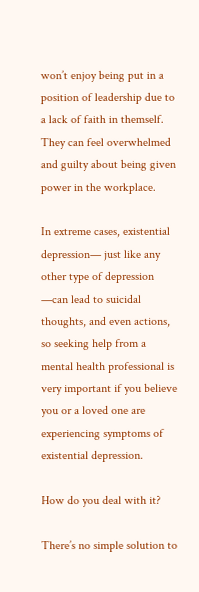won’t enjoy being put in a position of leadership due to a lack of faith in themself. They can feel overwhelmed and guilty about being given power in the workplace.

In extreme cases, existential depression— just like any other type of depression —can lead to suicidal thoughts, and even actions, so seeking help from a mental health professional is very important if you believe you or a loved one are experiencing symptoms of existential depression.

How do you deal with it?

There’s no simple solution to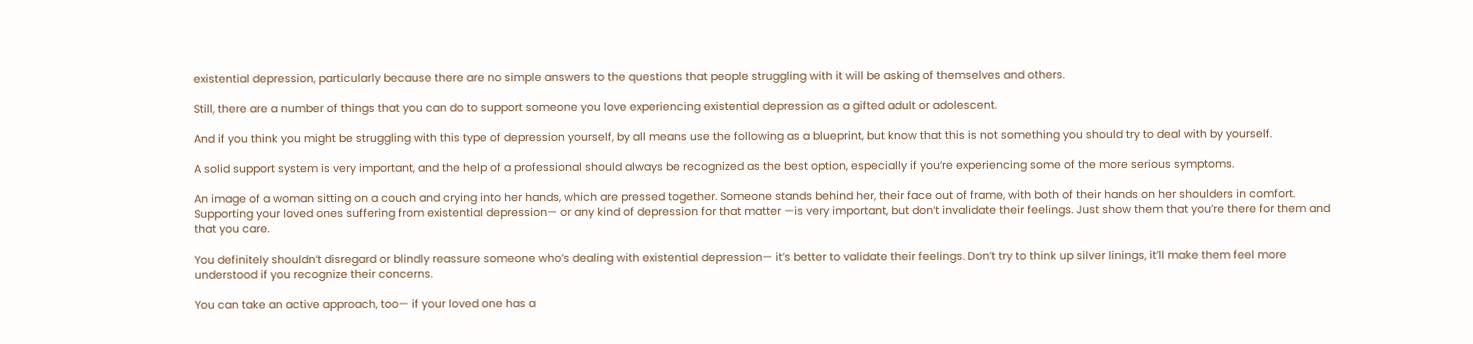existential depression, particularly because there are no simple answers to the questions that people struggling with it will be asking of themselves and others.

Still, there are a number of things that you can do to support someone you love experiencing existential depression as a gifted adult or adolescent.

And if you think you might be struggling with this type of depression yourself, by all means use the following as a blueprint, but know that this is not something you should try to deal with by yourself.

A solid support system is very important, and the help of a professional should always be recognized as the best option, especially if you’re experiencing some of the more serious symptoms.

An image of a woman sitting on a couch and crying into her hands, which are pressed together. Someone stands behind her, their face out of frame, with both of their hands on her shoulders in comfort.
Supporting your loved ones suffering from existential depression— or any kind of depression for that matter —is very important, but don’t invalidate their feelings. Just show them that you’re there for them and that you care.

You definitely shouldn’t disregard or blindly reassure someone who’s dealing with existential depression— it’s better to validate their feelings. Don’t try to think up silver linings, it’ll make them feel more understood if you recognize their concerns.

You can take an active approach, too— if your loved one has a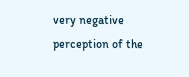very negative perception of the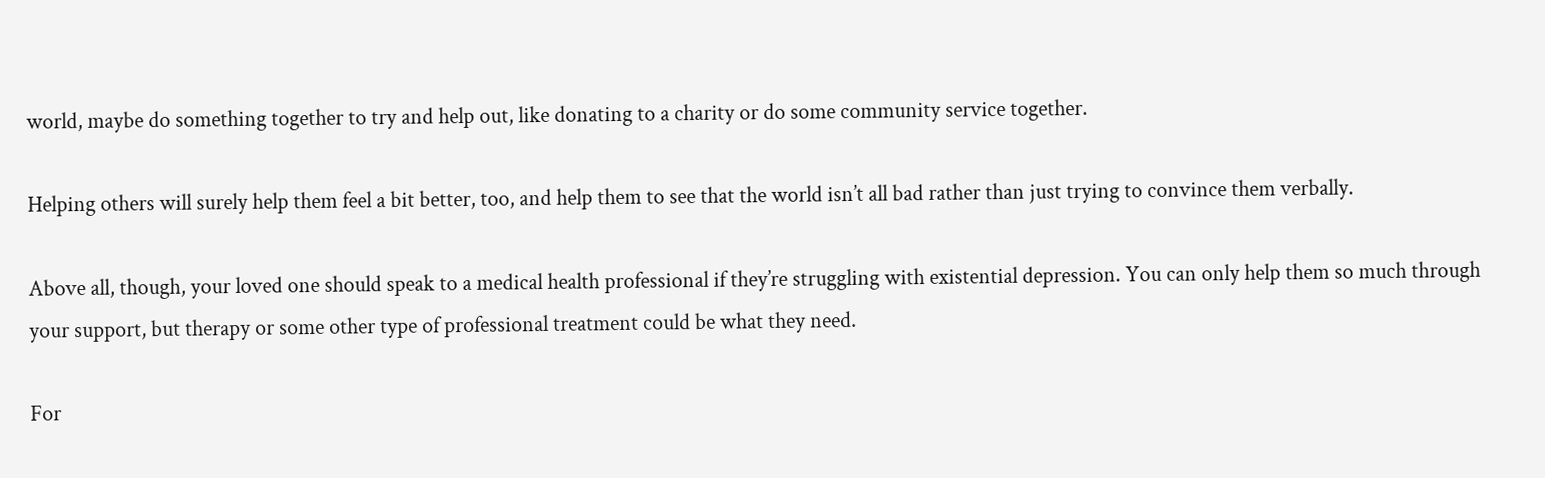world, maybe do something together to try and help out, like donating to a charity or do some community service together.

Helping others will surely help them feel a bit better, too, and help them to see that the world isn’t all bad rather than just trying to convince them verbally.

Above all, though, your loved one should speak to a medical health professional if they’re struggling with existential depression. You can only help them so much through your support, but therapy or some other type of professional treatment could be what they need.

For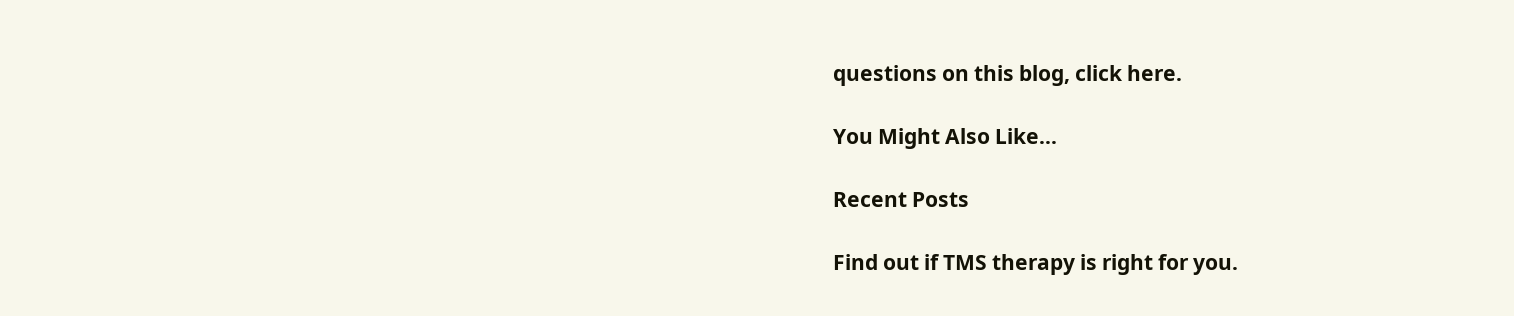questions on this blog, click here.

You Might Also Like...

Recent Posts

Find out if TMS therapy is right for you.